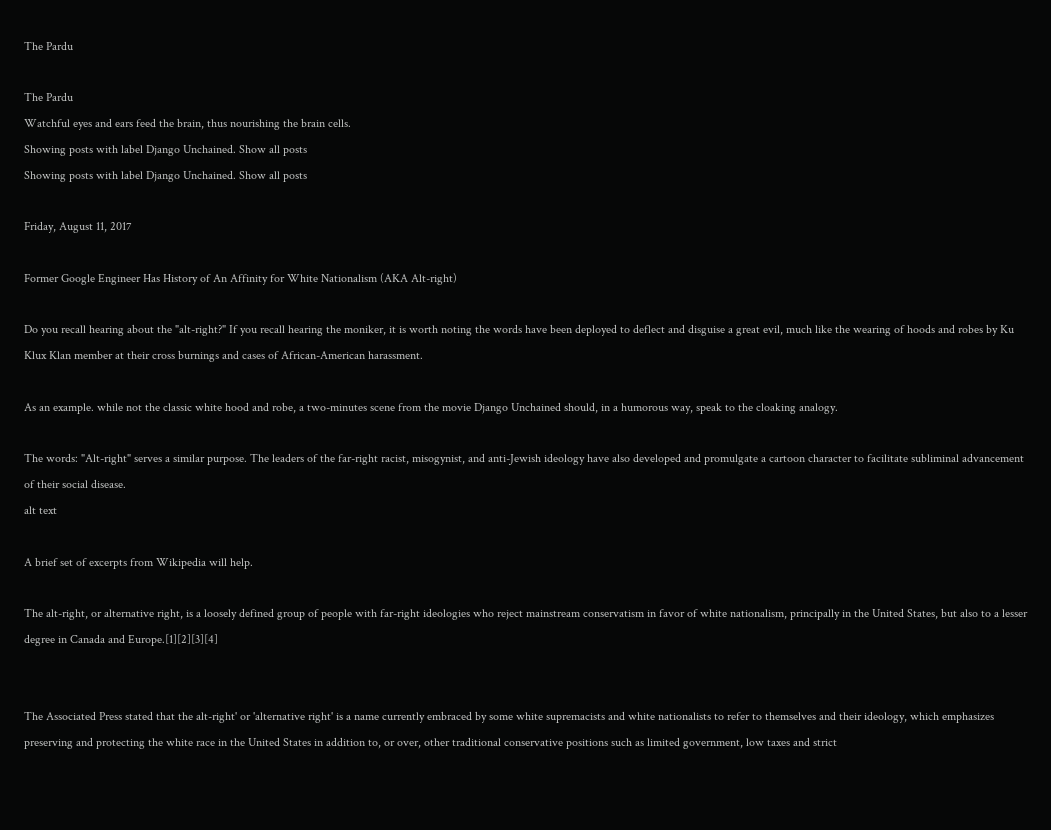The Pardu

The Pardu
Watchful eyes and ears feed the brain, thus nourishing the brain cells.
Showing posts with label Django Unchained. Show all posts
Showing posts with label Django Unchained. Show all posts

Friday, August 11, 2017

Former Google Engineer Has History of An Affinity for White Nationalism (AKA Alt-right)

Do you recall hearing about the "alt-right?" If you recall hearing the moniker, it is worth noting the words have been deployed to deflect and disguise a great evil, much like the wearing of hoods and robes by Ku Klux Klan member at their cross burnings and cases of African-American harassment.

As an example. while not the classic white hood and robe, a two-minutes scene from the movie Django Unchained should, in a humorous way, speak to the cloaking analogy.

The words: "Alt-right" serves a similar purpose. The leaders of the far-right racist, misogynist, and anti-Jewish ideology have also developed and promulgate a cartoon character to facilitate subliminal advancement of their social disease.
alt text

A brief set of excerpts from Wikipedia will help.

The alt-right, or alternative right, is a loosely defined group of people with far-right ideologies who reject mainstream conservatism in favor of white nationalism, principally in the United States, but also to a lesser degree in Canada and Europe.[1][2][3][4]


The Associated Press stated that the alt-right' or 'alternative right' is a name currently embraced by some white supremacists and white nationalists to refer to themselves and their ideology, which emphasizes preserving and protecting the white race in the United States in addition to, or over, other traditional conservative positions such as limited government, low taxes and strict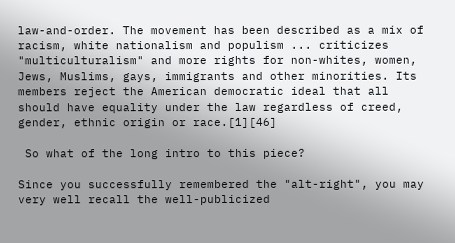law-and-order. The movement has been described as a mix of racism, white nationalism and populism ... criticizes "multiculturalism" and more rights for non-whites, women, Jews, Muslims, gays, immigrants and other minorities. Its members reject the American democratic ideal that all should have equality under the law regardless of creed, gender, ethnic origin or race.[1][46]

 So what of the long intro to this piece?

Since you successfully remembered the "alt-right", you may very well recall the well-publicized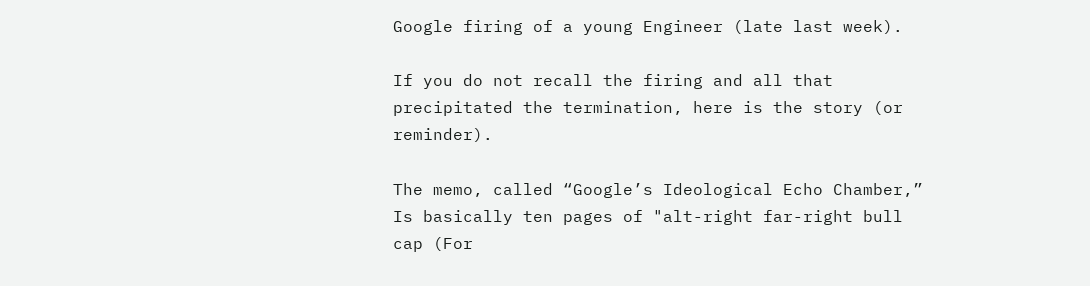Google firing of a young Engineer (late last week).

If you do not recall the firing and all that precipitated the termination, here is the story (or reminder).

The memo, called “Google’s Ideological Echo Chamber,” Is basically ten pages of "alt-right far-right bull cap (For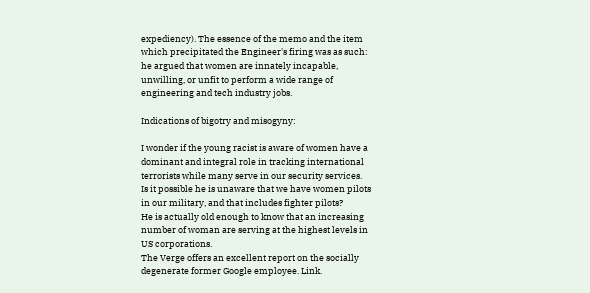expediency). The essence of the memo and the item which precipitated the Engineer's firing was as such:  he argued that women are innately incapable, unwilling, or unfit to perform a wide range of engineering and tech industry jobs.

Indications of bigotry and misogyny:

I wonder if the young racist is aware of women have a dominant and integral role in tracking international terrorists while many serve in our security services.
Is it possible he is unaware that we have women pilots in our military, and that includes fighter pilots?
He is actually old enough to know that an increasing number of woman are serving at the highest levels in US corporations.
The Verge offers an excellent report on the socially degenerate former Google employee. Link.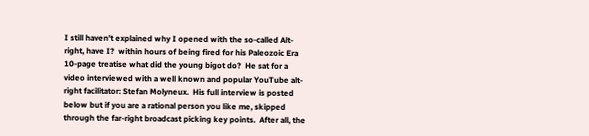I still haven't explained why I opened with the so-called Alt-right, have I?  within hours of being fired for his Paleozoic Era 10-page treatise what did the young bigot do?  He sat for a video interviewed with a well known and popular YouTube alt-right facilitator: Stefan Molyneux.  His full interview is posted below but if you are a rational person you like me, skipped through the far-right broadcast picking key points.  After all, the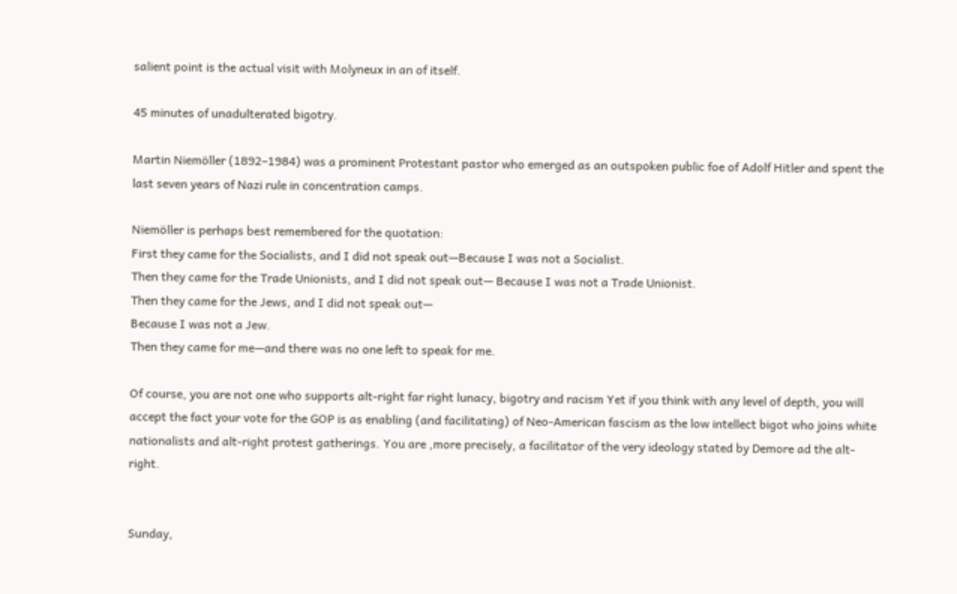salient point is the actual visit with Molyneux in an of itself.

45 minutes of unadulterated bigotry.

Martin Niemöller (1892–1984) was a prominent Protestant pastor who emerged as an outspoken public foe of Adolf Hitler and spent the last seven years of Nazi rule in concentration camps.

Niemöller is perhaps best remembered for the quotation:
First they came for the Socialists, and I did not speak out—Because I was not a Socialist.
Then they came for the Trade Unionists, and I did not speak out— Because I was not a Trade Unionist.
Then they came for the Jews, and I did not speak out—
Because I was not a Jew.
Then they came for me—and there was no one left to speak for me.

Of course, you are not one who supports alt-right far right lunacy, bigotry and racism Yet if you think with any level of depth, you will accept the fact your vote for the GOP is as enabling (and facilitating) of Neo-American fascism as the low intellect bigot who joins white nationalists and alt-right protest gatherings. You are ,more precisely, a facilitator of the very ideology stated by Demore ad the alt-right.


Sunday,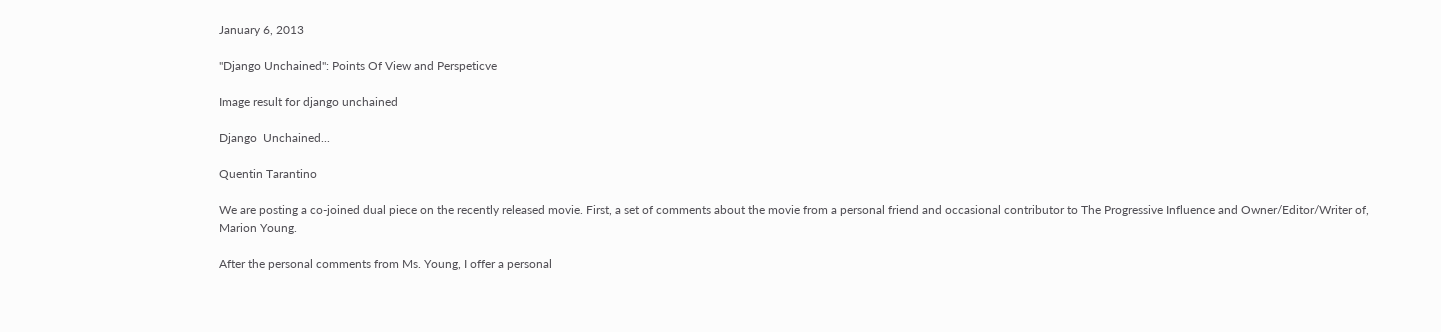January 6, 2013

"Django Unchained": Points Of View and Perspeticve

Image result for django unchained

Django  Unchained...

Quentin Tarantino

We are posting a co-joined dual piece on the recently released movie. First, a set of comments about the movie from a personal friend and occasional contributor to The Progressive Influence and Owner/Editor/Writer of, Marion Young.

After the personal comments from Ms. Young, I offer a personal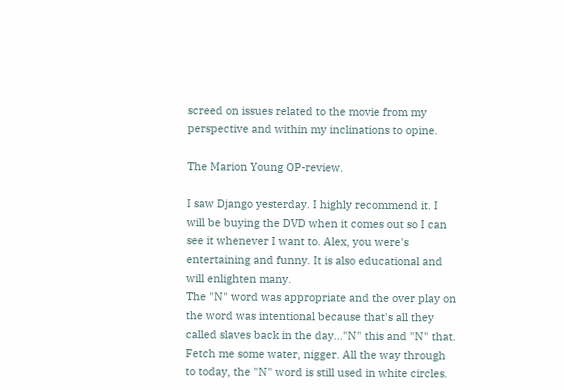screed on issues related to the movie from my perspective and within my inclinations to opine.

The Marion Young OP-review.

I saw Django yesterday. I highly recommend it. I will be buying the DVD when it comes out so I can see it whenever I want to. Alex, you were's entertaining and funny. It is also educational and will enlighten many.
The "N" word was appropriate and the over play on the word was intentional because that's all they called slaves back in the day..."N" this and "N" that. Fetch me some water, nigger. All the way through to today, the "N" word is still used in white circles.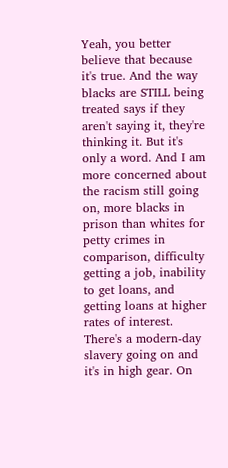Yeah, you better believe that because it's true. And the way blacks are STILL being treated says if they aren't saying it, they're thinking it. But it's only a word. And I am more concerned about the racism still going on, more blacks in prison than whites for petty crimes in comparison, difficulty getting a job, inability to get loans, and getting loans at higher rates of interest. There's a modern-day slavery going on and it's in high gear. On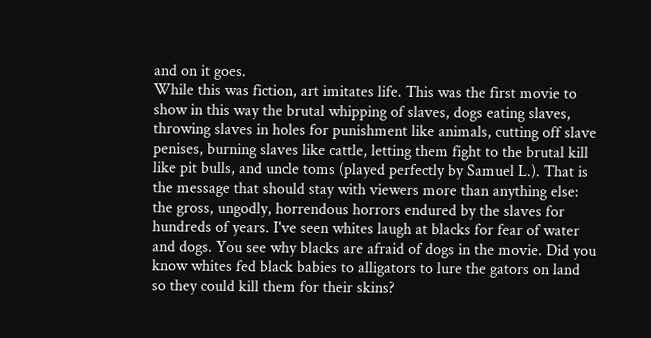and on it goes.
While this was fiction, art imitates life. This was the first movie to show in this way the brutal whipping of slaves, dogs eating slaves, throwing slaves in holes for punishment like animals, cutting off slave penises, burning slaves like cattle, letting them fight to the brutal kill like pit bulls, and uncle toms (played perfectly by Samuel L.). That is the message that should stay with viewers more than anything else: the gross, ungodly, horrendous horrors endured by the slaves for hundreds of years. I've seen whites laugh at blacks for fear of water and dogs. You see why blacks are afraid of dogs in the movie. Did you know whites fed black babies to alligators to lure the gators on land so they could kill them for their skins?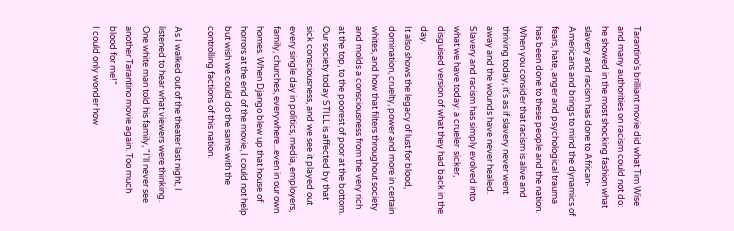Tarantino's brilliant movie did what Tim Wise and many authorities on racism could not do: he showed in the most shocking fashion what slavery and racism has done to African-Americans and brings to mind the dynamics of fears, hate, anger and psychological trauma has been done to these people and the nation. When you consider that racism is alive and thriving today, it's as if slavery never went away and the wounds have never healed. Slavery and racism has simply evolved into what we have today: a crueler  sicker, disguised version of what they had back in the day.
It also shows the legacy of lust for blood, domination, cruelty, power and more in certain whites, and how that filters throughout society and molds a consciousness from the very rich at the top, to the poorest of poor at the bottom. Our society today STILL is affected by that sick consciousness, and we see it played out every single day in politics, media, employers, family, churches, everywhere...even in our own homes. When Django blew up that house of horrors at the end of the movie, I could not help but wish we could do the same with the controlling factions of this nation.

As I walked out of the theater last night, I listened to hear what viewers were thinking. One white man told his family, "I'll never see another Tarantino movie again. Too much blood for me!"
I could only wonder how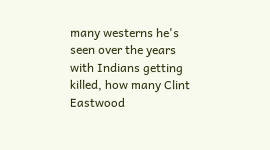many westerns he's seen over the years with Indians getting killed, how many Clint Eastwood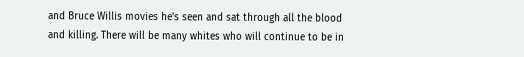and Bruce Willis movies he's seen and sat through all the blood and killing. There will be many whites who will continue to be in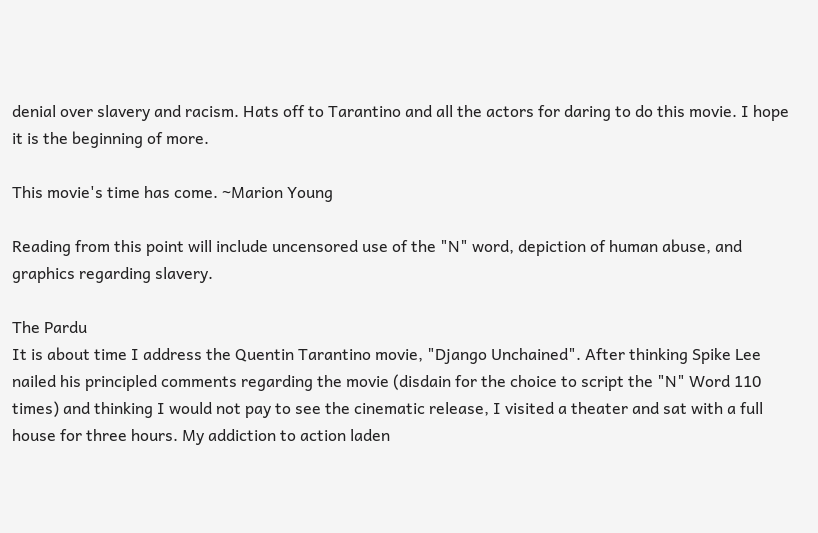denial over slavery and racism. Hats off to Tarantino and all the actors for daring to do this movie. I hope it is the beginning of more.

This movie's time has come. ~Marion Young

Reading from this point will include uncensored use of the "N" word, depiction of human abuse, and graphics regarding slavery.

The Pardu
It is about time I address the Quentin Tarantino movie, "Django Unchained". After thinking Spike Lee nailed his principled comments regarding the movie (disdain for the choice to script the "N" Word 110 times) and thinking I would not pay to see the cinematic release, I visited a theater and sat with a full house for three hours. My addiction to action laden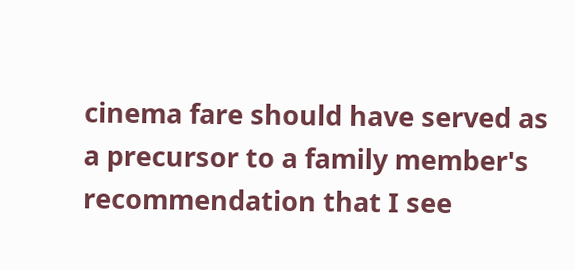cinema fare should have served as a precursor to a family member's recommendation that I see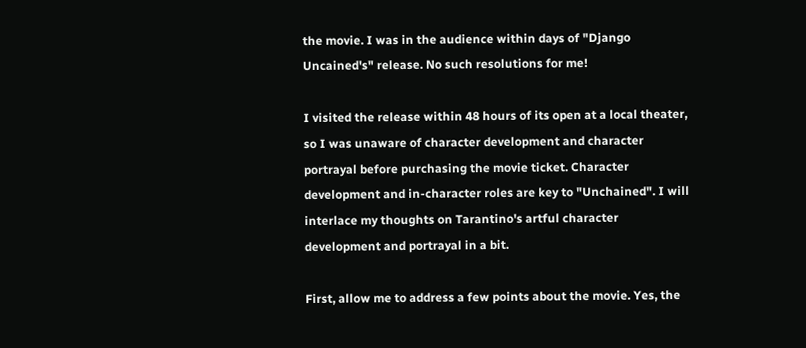the movie. I was in the audience within days of "Django Uncained's" release. No such resolutions for me!

I visited the release within 48 hours of its open at a local theater, so I was unaware of character development and character portrayal before purchasing the movie ticket. Character development and in-character roles are key to "Unchained". I will interlace my thoughts on Tarantino's artful character development and portrayal in a bit.

First, allow me to address a few points about the movie. Yes, the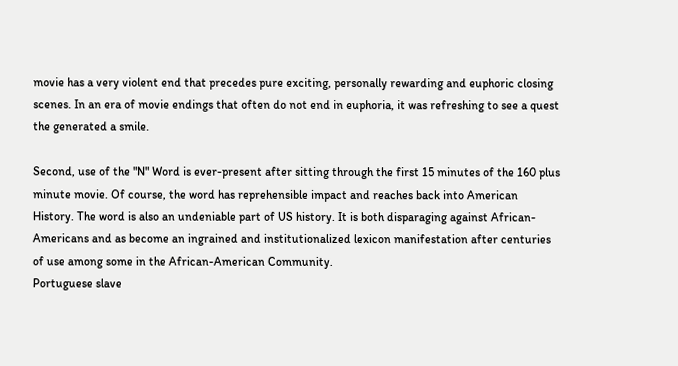movie has a very violent end that precedes pure exciting, personally rewarding and euphoric closing scenes. In an era of movie endings that often do not end in euphoria, it was refreshing to see a quest the generated a smile.

Second, use of the "N" Word is ever-present after sitting through the first 15 minutes of the 160 plus minute movie. Of course, the word has reprehensible impact and reaches back into American History. The word is also an undeniable part of US history. It is both disparaging against African-Americans and as become an ingrained and institutionalized lexicon manifestation after centuries of use among some in the African-American Community.
Portuguese slave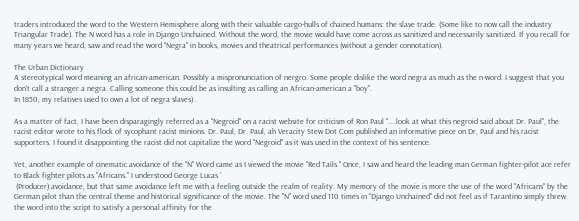traders introduced the word to the Western Hemisphere along with their valuable cargo-hulls of chained humans: the slave trade. (Some like to now call the industry Triangular Trade). The N word has a role in Django Unchained. Without the word, the movie would have come across as sanitized and necessarily sanitized. If you recall for many years we heard, saw and read the word "Negra" in books, movies and theatrical performances (without a gender connotation).

The Urban Dictionary
A stereotypical word meaning an african-american. Possibly a mispronunciation of nergro. Some people dislike the word negra as much as the n-word. I suggest that you don't call a stranger a negra. Calling someone this could be as insulting as calling an African-american a "boy".
In 1850, my relatives used to own a lot of negra slaves) .

As a matter of fact, I have been disparagingly referred as a "Negroid" on a racist website for criticism of Ron Paul "....look at what this negroid said about Dr. Paul", the racist editor wrote to his flock of sycophant racist minions. Dr. Paul, Dr. Paul, ah Veracity Stew Dot Com published an informative piece on Dr, Paul and his racist supporters. I found it disappointing the racist did not capitalize the word "Negroid" as it was used in the context of his sentence.

Yet, another example of cinematic avoidance of the "N" Word came as I viewed the movie "Red Tails." Once, I saw and heard the leading man German fighter-pilot ace refer to Black fighter pilots as "Africans." I understood George Lucas '
 (Producer) avoidance, but that same avoidance left me with a feeling outside the realm of reality. My memory of the movie is more the use of the word "Africans" by the German pilot than the central theme and historical significance of the movie. The "N" word used 110 times in "Django Unchained" did not feel as if Tarantino simply threw the word into the script to satisfy a personal affinity for the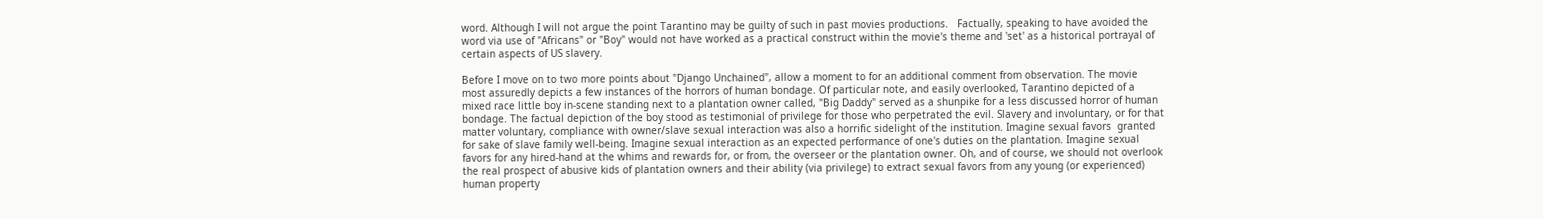word. Although I will not argue the point Tarantino may be guilty of such in past movies productions.   Factually, speaking to have avoided the word via use of "Africans" or "Boy" would not have worked as a practical construct within the movie's theme and 'set' as a historical portrayal of certain aspects of US slavery.

Before I move on to two more points about "Django Unchained", allow a moment to for an additional comment from observation. The movie most assuredly depicts a few instances of the horrors of human bondage. Of particular note, and easily overlooked, Tarantino depicted of a mixed race little boy in-scene standing next to a plantation owner called, "Big Daddy" served as a shunpike for a less discussed horror of human bondage. The factual depiction of the boy stood as testimonial of privilege for those who perpetrated the evil. Slavery and involuntary, or for that matter voluntary, compliance with owner/slave sexual interaction was also a horrific sidelight of the institution. Imagine sexual favors  granted for sake of slave family well-being. Imagine sexual interaction as an expected performance of one's duties on the plantation. Imagine sexual favors for any hired-hand at the whims and rewards for, or from, the overseer or the plantation owner. Oh, and of course, we should not overlook the real prospect of abusive kids of plantation owners and their ability (via privilege) to extract sexual favors from any young (or experienced) human property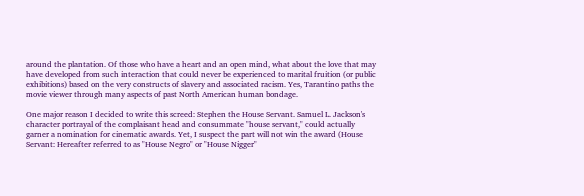around the plantation. Of those who have a heart and an open mind, what about the love that may have developed from such interaction that could never be experienced to marital fruition (or public exhibitions) based on the very constructs of slavery and associated racism. Yes, Tarantino paths the movie viewer through many aspects of past North American human bondage.

One major reason I decided to write this screed: Stephen the House Servant. Samuel L. Jackson's character portrayal of the complaisant head and consummate "house servant," could actually garner a nomination for cinematic awards. Yet, I suspect the part will not win the award (House Servant: Hereafter referred to as "House Negro" or "House Nigger"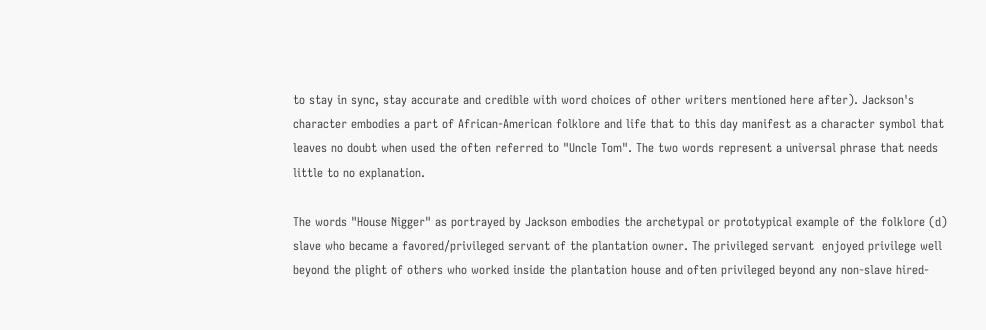to stay in sync, stay accurate and credible with word choices of other writers mentioned here after). Jackson's character embodies a part of African-American folklore and life that to this day manifest as a character symbol that leaves no doubt when used the often referred to "Uncle Tom". The two words represent a universal phrase that needs little to no explanation.

The words "House Nigger" as portrayed by Jackson embodies the archetypal or prototypical example of the folklore (d) slave who became a favored/privileged servant of the plantation owner. The privileged servant  enjoyed privilege well beyond the plight of others who worked inside the plantation house and often privileged beyond any non-slave hired-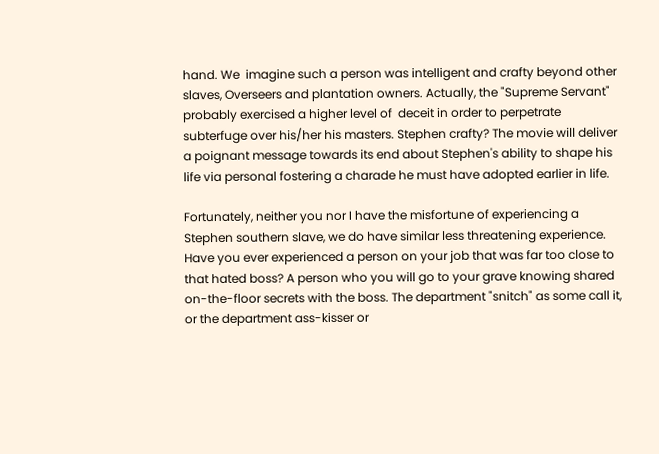hand. We  imagine such a person was intelligent and crafty beyond other slaves, Overseers and plantation owners. Actually, the "Supreme Servant" probably exercised a higher level of  deceit in order to perpetrate subterfuge over his/her his masters. Stephen crafty? The movie will deliver a poignant message towards its end about Stephen's ability to shape his life via personal fostering a charade he must have adopted earlier in life.

Fortunately, neither you nor I have the misfortune of experiencing a Stephen southern slave, we do have similar less threatening experience. Have you ever experienced a person on your job that was far too close to that hated boss? A person who you will go to your grave knowing shared on-the-floor secrets with the boss. The department "snitch" as some call it, or the department ass-kisser or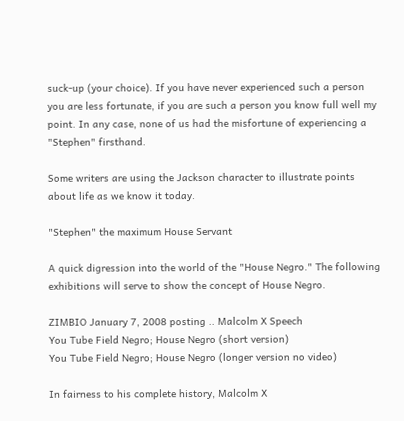suck-up (your choice). If you have never experienced such a person you are less fortunate, if you are such a person you know full well my point. In any case, none of us had the misfortune of experiencing a "Stephen" firsthand.

Some writers are using the Jackson character to illustrate points about life as we know it today.

"Stephen" the maximum House Servant

A quick digression into the world of the "House Negro." The following exhibitions will serve to show the concept of House Negro.

ZIMBIO January 7, 2008 posting .. Malcolm X Speech
You Tube Field Negro; House Negro (short version)
You Tube Field Negro; House Negro (longer version no video)

In fairness to his complete history, Malcolm X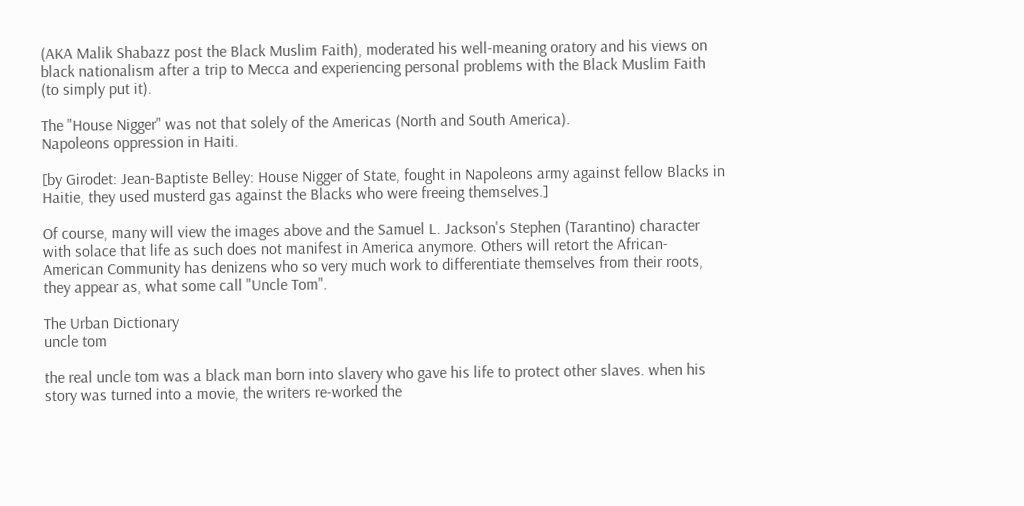(AKA Malik Shabazz post the Black Muslim Faith), moderated his well-meaning oratory and his views on black nationalism after a trip to Mecca and experiencing personal problems with the Black Muslim Faith (to simply put it).

The "House Nigger" was not that solely of the Americas (North and South America).
Napoleons oppression in Haiti.

[by Girodet: Jean-Baptiste Belley: House Nigger of State, fought in Napoleons army against fellow Blacks in Haitie, they used musterd gas against the Blacks who were freeing themselves.]

Of course, many will view the images above and the Samuel L. Jackson's Stephen (Tarantino) character with solace that life as such does not manifest in America anymore. Others will retort the African-American Community has denizens who so very much work to differentiate themselves from their roots, they appear as, what some call "Uncle Tom".

The Urban Dictionary
uncle tom

the real uncle tom was a black man born into slavery who gave his life to protect other slaves. when his story was turned into a movie, the writers re-worked the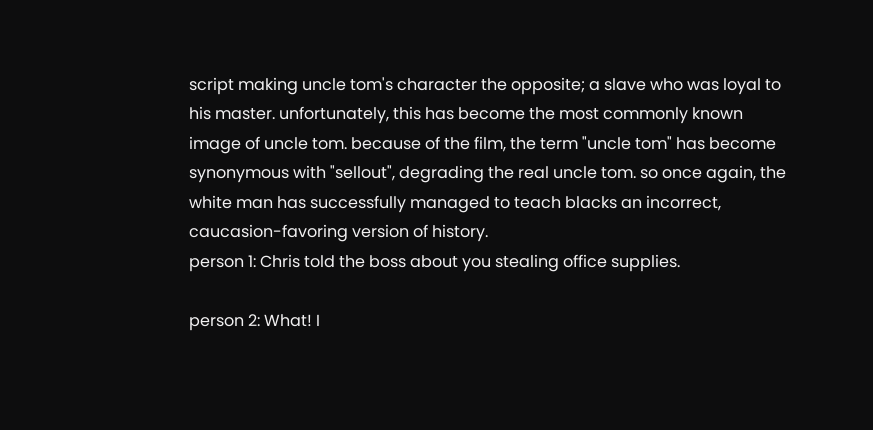script making uncle tom's character the opposite; a slave who was loyal to his master. unfortunately, this has become the most commonly known image of uncle tom. because of the film, the term "uncle tom" has become synonymous with "sellout", degrading the real uncle tom. so once again, the white man has successfully managed to teach blacks an incorrect, caucasion-favoring version of history.
person 1: Chris told the boss about you stealing office supplies.

person 2: What! I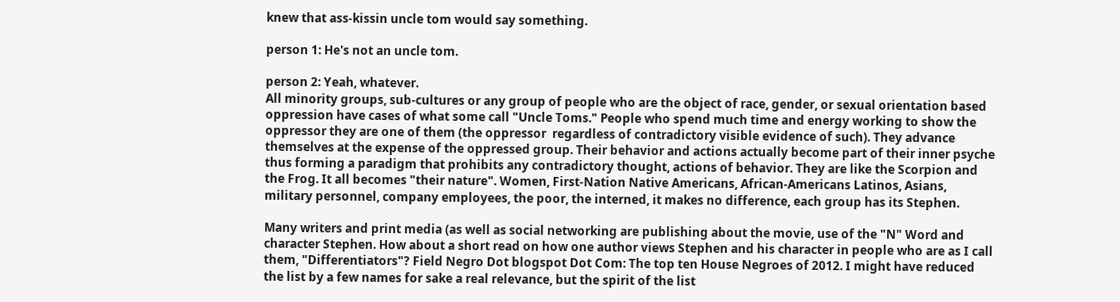knew that ass-kissin uncle tom would say something.

person 1: He's not an uncle tom.

person 2: Yeah, whatever.
All minority groups, sub-cultures or any group of people who are the object of race, gender, or sexual orientation based oppression have cases of what some call "Uncle Toms." People who spend much time and energy working to show the oppressor they are one of them (the oppressor  regardless of contradictory visible evidence of such). They advance themselves at the expense of the oppressed group. Their behavior and actions actually become part of their inner psyche thus forming a paradigm that prohibits any contradictory thought, actions of behavior. They are like the Scorpion and the Frog. It all becomes "their nature". Women, First-Nation Native Americans, African-Americans Latinos, Asians, military personnel, company employees, the poor, the interned, it makes no difference, each group has its Stephen.

Many writers and print media (as well as social networking are publishing about the movie, use of the "N" Word and character Stephen. How about a short read on how one author views Stephen and his character in people who are as I call them, "Differentiators"? Field Negro Dot blogspot Dot Com: The top ten House Negroes of 2012. I might have reduced the list by a few names for sake a real relevance, but the spirit of the list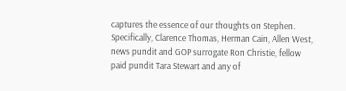captures the essence of our thoughts on Stephen. Specifically, Clarence Thomas, Herman Cain, Allen West, news pundit and GOP surrogate Ron Christie, fellow paid pundit Tara Stewart and any of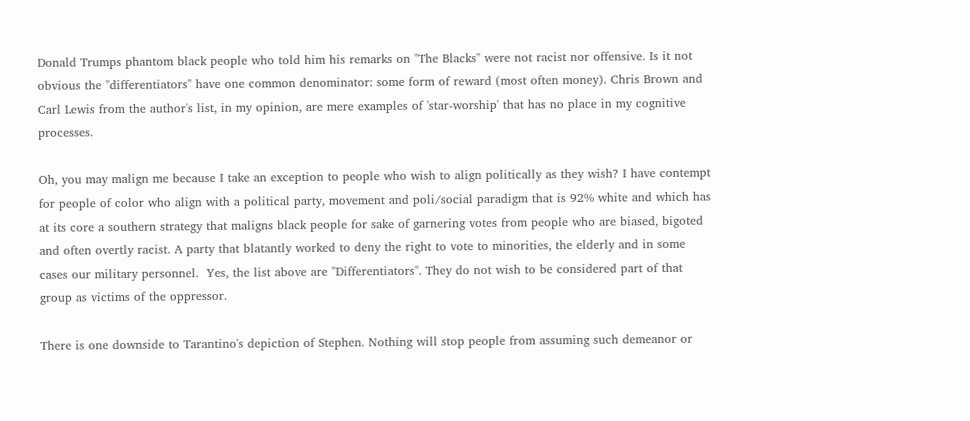Donald Trumps phantom black people who told him his remarks on "The Blacks" were not racist nor offensive. Is it not obvious the "differentiators" have one common denominator: some form of reward (most often money). Chris Brown and Carl Lewis from the author's list, in my opinion, are mere examples of 'star-worship' that has no place in my cognitive processes.

Oh, you may malign me because I take an exception to people who wish to align politically as they wish? I have contempt for people of color who align with a political party, movement and poli/social paradigm that is 92% white and which has at its core a southern strategy that maligns black people for sake of garnering votes from people who are biased, bigoted and often overtly racist. A party that blatantly worked to deny the right to vote to minorities, the elderly and in some cases our military personnel.  Yes, the list above are "Differentiators". They do not wish to be considered part of that group as victims of the oppressor.

There is one downside to Tarantino's depiction of Stephen. Nothing will stop people from assuming such demeanor or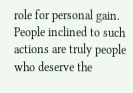role for personal gain. People inclined to such actions are truly people who deserve the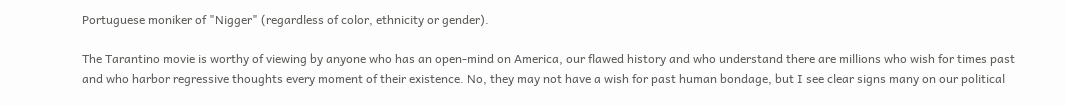Portuguese moniker of "Nigger" (regardless of color, ethnicity or gender).

The Tarantino movie is worthy of viewing by anyone who has an open-mind on America, our flawed history and who understand there are millions who wish for times past and who harbor regressive thoughts every moment of their existence. No, they may not have a wish for past human bondage, but I see clear signs many on our political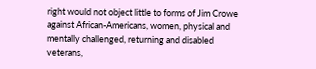right would not object little to forms of Jim Crowe against African-Americans, women, physical and mentally challenged, returning and disabled veterans,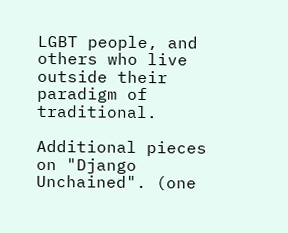LGBT people, and others who live outside their paradigm of traditional.

Additional pieces on "Django Unchained". (one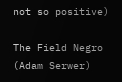not so positive)

The Field Negro
(Adam Serwer)